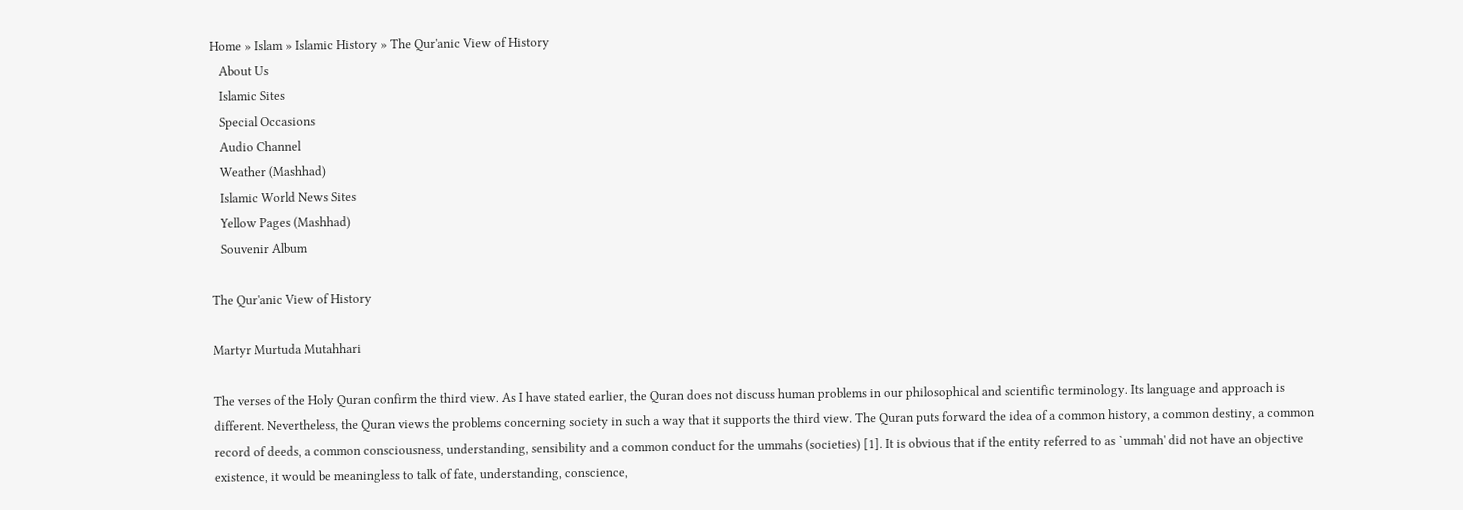Home » Islam » Islamic History » The Qur'anic View of History
   About Us
   Islamic Sites
   Special Occasions
   Audio Channel
   Weather (Mashhad)
   Islamic World News Sites
   Yellow Pages (Mashhad)
   Souvenir Album

The Qur'anic View of History

Martyr Murtuda Mutahhari

The verses of the Holy Quran confirm the third view. As I have stated earlier, the Quran does not discuss human problems in our philosophical and scientific terminology. Its language and approach is different. Nevertheless, the Quran views the problems concerning society in such a way that it supports the third view. The Quran puts forward the idea of a common history, a common destiny, a common record of deeds, a common consciousness, understanding, sensibility and a common conduct for the ummahs (societies) [1]. It is obvious that if the entity referred to as `ummah' did not have an objective existence, it would be meaningless to talk of fate, understanding, conscience,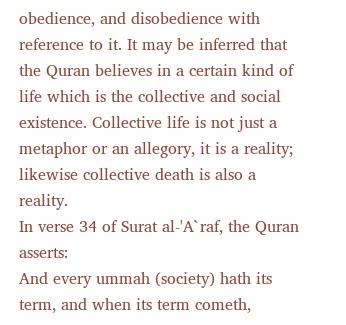obedience, and disobedience with reference to it. It may be inferred that the Quran believes in a certain kind of life which is the collective and social existence. Collective life is not just a metaphor or an allegory, it is a reality; likewise collective death is also a reality.
In verse 34 of Surat al‑'A`raf, the Quran asserts:
And every ummah (society) hath its term, and when its term cometh,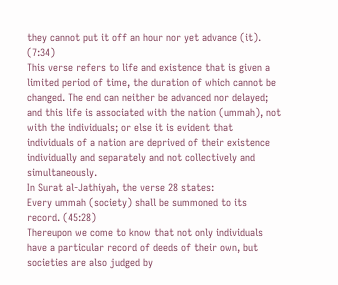they cannot put it off an hour nor yet advance (it). (7:34)
This verse refers to life and existence that is given a limited period of time, the duration of which cannot be changed. The end can neither be advanced nor delayed; and this life is associated with the nation (ummah), not with the individuals; or else it is evident that individuals of a nation are deprived of their existence individually and separately and not collectively and simultaneously.
In Surat al‑Jathiyah, the verse 28 states:
Every ummah (society) shall be summoned to its record. (45:28)
Thereupon we come to know that not only individuals have a particular record of deeds of their own, but societies are also judged by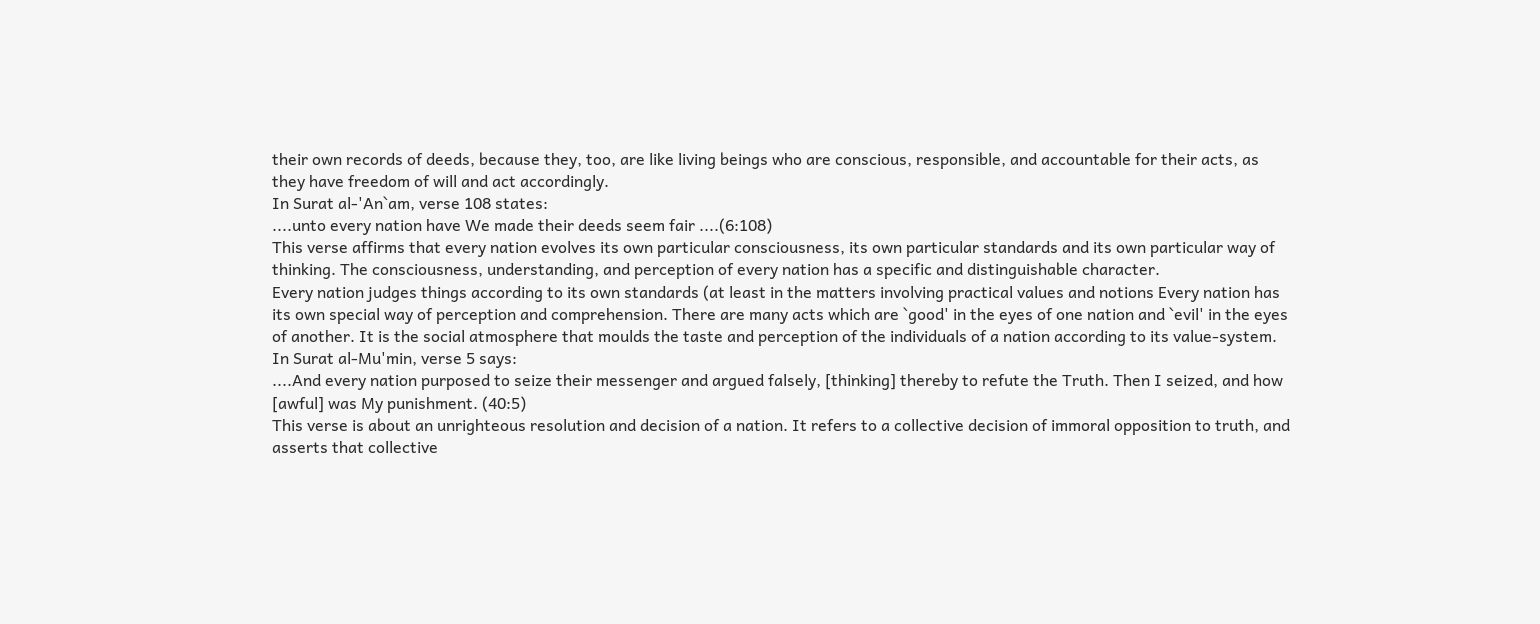their own records of deeds, because they, too, are like living beings who are conscious, responsible, and accountable for their acts, as they have freedom of will and act accordingly.
In Surat al‑'An`am, verse 108 states:
....unto every nation have We made their deeds seem fair ....(6:108)
This verse affirms that every nation evolves its own particular consciousness, its own particular standards and its own particular way of thinking. The consciousness, understanding, and perception of every nation has a specific and distinguishable character.
Every nation judges things according to its own standards (at least in the matters involving practical values and notions Every nation has its own special way of perception and comprehension. There are many acts which are `good' in the eyes of one nation and `evil' in the eyes of another. It is the social atmosphere that moulds the taste and perception of the individuals of a nation according to its value‑system.
In Surat al‑Mu'min, verse 5 says:
....And every nation purposed to seize their messenger and argued falsely, [thinking] thereby to refute the Truth. Then I seized, and how [awful] was My punishment. (40:5)
This verse is about an unrighteous resolution and decision of a nation. It refers to a collective decision of immoral opposition to truth, and asserts that collective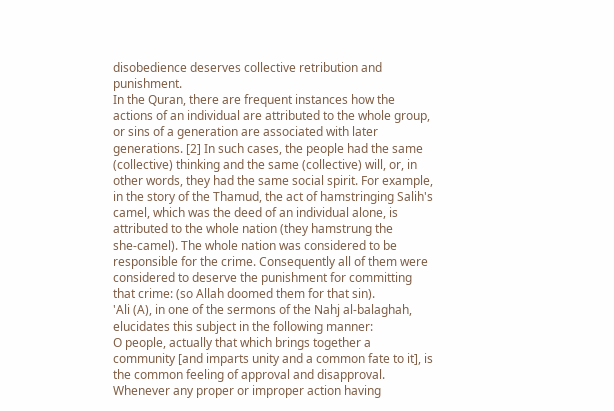disobedience deserves collective retribution and punishment.
In the Quran, there are frequent instances how the actions of an individual are attributed to the whole group, or sins of a generation are associated with later generations. [2] In such cases, the people had the same (collective) thinking and the same (collective) will, or, in other words, they had the same social spirit. For example, in the story of the Thamud, the act of hamstringing Salih's camel, which was the deed of an individual alone, is attributed to the whole nation (they hamstrung the she‑camel). The whole nation was considered to be responsible for the crime. Consequently all of them were considered to deserve the punishment for committing that crime: (so Allah doomed them for that sin).
'Ali (A), in one of the sermons of the Nahj al‑balaghah, elucidates this subject in the following manner:
O people, actually that which brings together a community [and imparts unity and a common fate to it], is the common feeling of approval and disapproval.
Whenever any proper or improper action having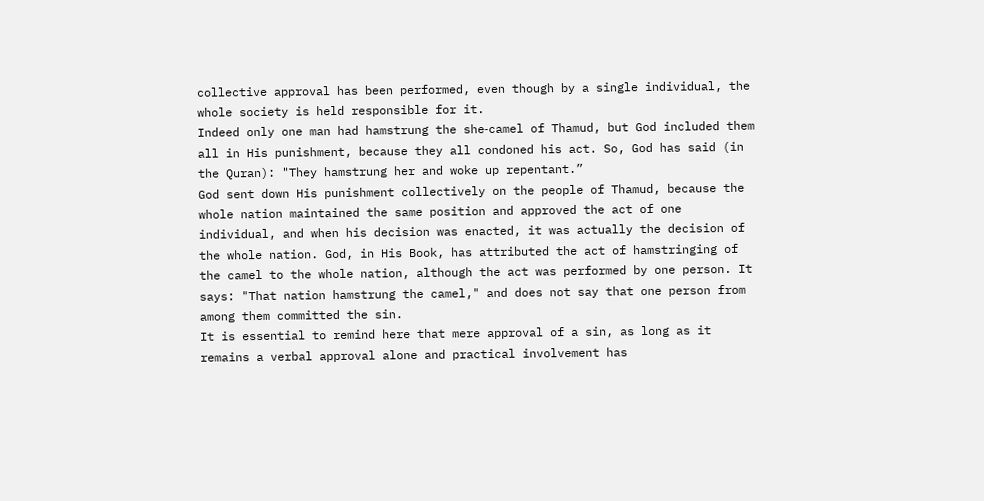collective approval has been performed, even though by a single individual, the whole society is held responsible for it.
Indeed only one man had hamstrung the she‑camel of Thamud, but God included them all in His punishment, because they all condoned his act. So, God has said (in the Quran): "They hamstrung her and woke up repentant.”
God sent down His punishment collectively on the people of Thamud, because the whole nation maintained the same position and approved the act of one individual, and when his decision was enacted, it was actually the decision of the whole nation. God, in His Book, has attributed the act of hamstringing of the camel to the whole nation, although the act was performed by one person. It says: "That nation hamstrung the camel," and does not say that one person from among them committed the sin.
It is essential to remind here that mere approval of a sin, as long as it remains a verbal approval alone and practical involvement has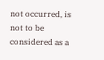not occurred, is not to be considered as a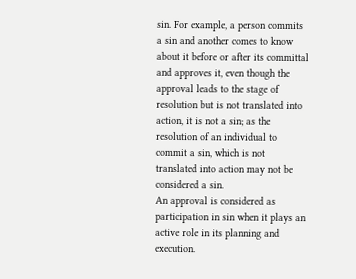sin. For example, a person commits a sin and another comes to know about it before or after its committal and approves it, even though the approval leads to the stage of resolution but is not translated into action, it is not a sin; as the resolution of an individual to commit a sin, which is not translated into action may not be considered a sin.
An approval is considered as participation in sin when it plays an active role in its planning and execution.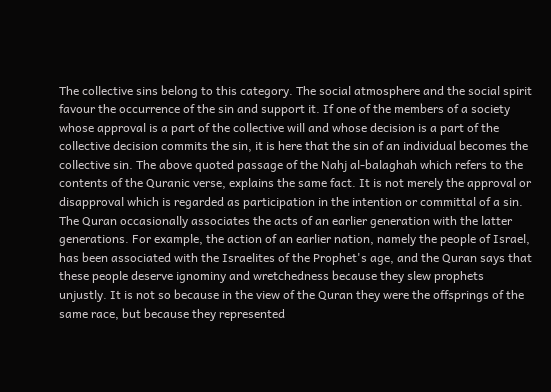The collective sins belong to this category. The social atmosphere and the social spirit favour the occurrence of the sin and support it. If one of the members of a society whose approval is a part of the collective will and whose decision is a part of the collective decision commits the sin, it is here that the sin of an individual becomes the collective sin. The above quoted passage of the Nahj al‑balaghah which refers to the contents of the Quranic verse, explains the same fact. It is not merely the approval or disapproval which is regarded as participation in the intention or committal of a sin.
The Quran occasionally associates the acts of an earlier generation with the latter generations. For example, the action of an earlier nation, namely the people of Israel, has been associated with the Israelites of the Prophet's age, and the Quran says that these people deserve ignominy and wretchedness because they slew prophets unjustly. It is not so because in the view of the Quran they were the offsprings of the same race, but because they represented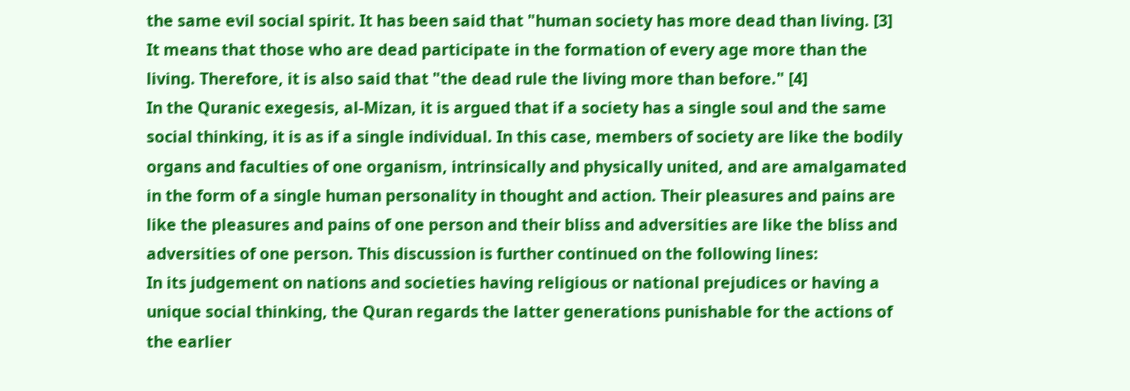the same evil social spirit. It has been said that "human society has more dead than living. [3] It means that those who are dead participate in the formation of every age more than the living. Therefore, it is also said that "the dead rule the living more than before." [4]
In the Quranic exegesis, al‑Mizan, it is argued that if a society has a single soul and the same social thinking, it is as if a single individual. In this case, members of society are like the bodily organs and faculties of one organism, intrinsically and physically united, and are amalgamated in the form of a single human personality in thought and action. Their pleasures and pains are like the pleasures and pains of one person and their bliss and adversities are like the bliss and adversities of one person. This discussion is further continued on the following lines:
In its judgement on nations and societies having religious or national prejudices or having a unique social thinking, the Quran regards the latter generations punishable for the actions of the earlier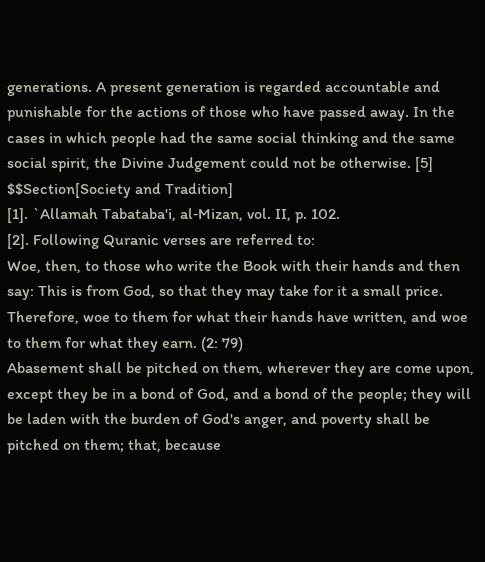generations. A present generation is regarded accountable and punishable for the actions of those who have passed away. In the cases in which people had the same social thinking and the same social spirit, the Divine Judgement could not be otherwise. [5]
$$Section[Society and Tradition]
[1]. `Allamah Tabataba'i, al‑Mizan, vol. II, p. 102.
[2]. Following Quranic verses are referred to:
Woe, then, to those who write the Book with their hands and then say: This is from God, so that they may take for it a small price. Therefore, woe to them for what their hands have written, and woe to them for what they earn. (2: 79)
Abasement shall be pitched on them, wherever they are come upon, except they be in a bond of God, and a bond of the people; they will be laden with the burden of God's anger, and poverty shall be pitched on them; that, because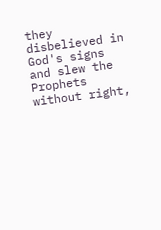they disbelieved in God's signs and slew the Prophets without right,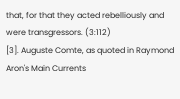that, for that they acted rebelliously and were transgressors. (3:112)
[3]. Auguste Comte, as quoted in Raymond Aron's Main Currents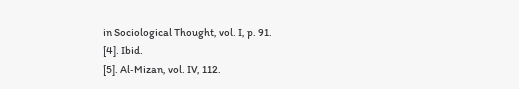in Sociological Thought, vol. I, p. 91.
[4]. Ibid.
[5]. Al‑Mizan, vol. IV, 112.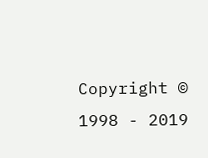Copyright © 1998 - 2019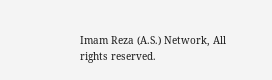Imam Reza (A.S.) Network, All rights reserved.